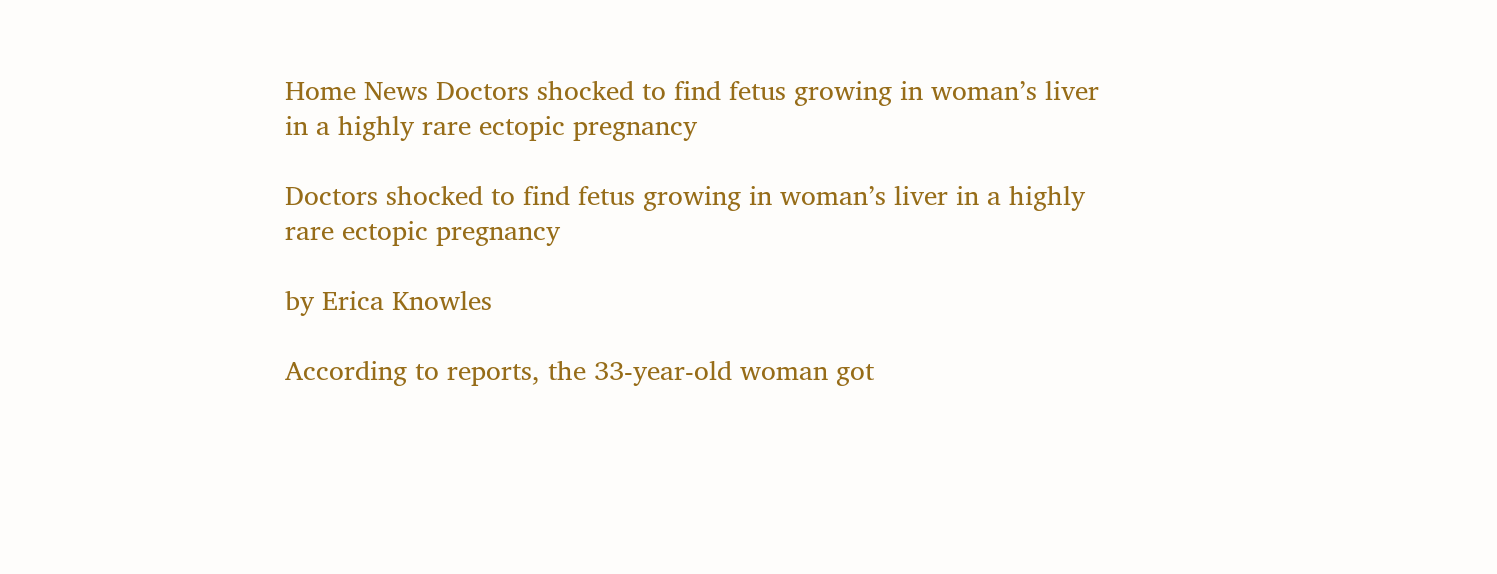Home News Doctors shocked to find fetus growing in woman’s liver in a highly rare ectopic pregnancy

Doctors shocked to find fetus growing in woman’s liver in a highly rare ectopic pregnancy

by Erica Knowles

According to reports, the 33-year-old woman got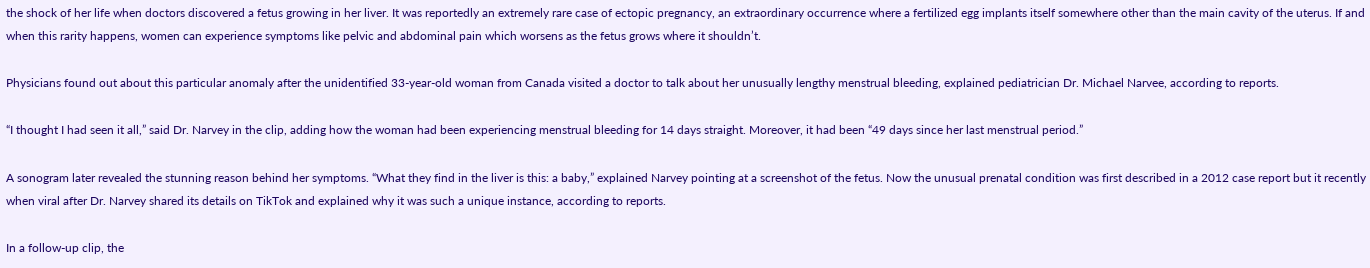the shock of her life when doctors discovered a fetus growing in her liver. It was reportedly an extremely rare case of ectopic pregnancy, an extraordinary occurrence where a fertilized egg implants itself somewhere other than the main cavity of the uterus. If and when this rarity happens, women can experience symptoms like pelvic and abdominal pain which worsens as the fetus grows where it shouldn’t.

Physicians found out about this particular anomaly after the unidentified 33-year-old woman from Canada visited a doctor to talk about her unusually lengthy menstrual bleeding, explained pediatrician Dr. Michael Narvee, according to reports.

“I thought I had seen it all,” said Dr. Narvey in the clip, adding how the woman had been experiencing menstrual bleeding for 14 days straight. Moreover, it had been “49 days since her last menstrual period.”

A sonogram later revealed the stunning reason behind her symptoms. “What they find in the liver is this: a baby,” explained Narvey pointing at a screenshot of the fetus. Now the unusual prenatal condition was first described in a 2012 case report but it recently when viral after Dr. Narvey shared its details on TikTok and explained why it was such a unique instance, according to reports.

In a follow-up clip, the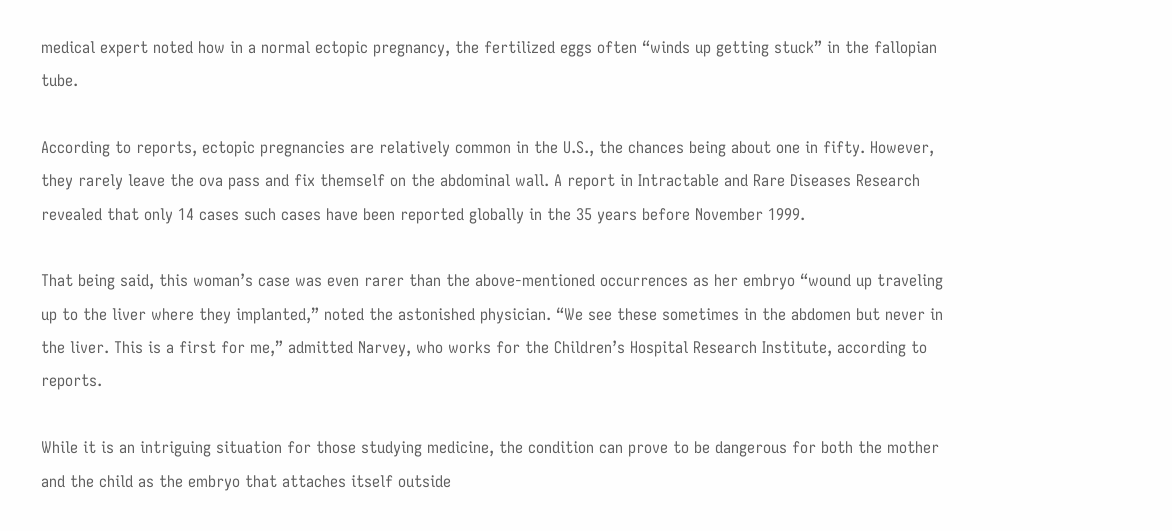medical expert noted how in a normal ectopic pregnancy, the fertilized eggs often “winds up getting stuck” in the fallopian tube.

According to reports, ectopic pregnancies are relatively common in the U.S., the chances being about one in fifty. However, they rarely leave the ova pass and fix themself on the abdominal wall. A report in Intractable and Rare Diseases Research revealed that only 14 cases such cases have been reported globally in the 35 years before November 1999.

That being said, this woman’s case was even rarer than the above-mentioned occurrences as her embryo “wound up traveling up to the liver where they implanted,” noted the astonished physician. “We see these sometimes in the abdomen but never in the liver. This is a first for me,” admitted Narvey, who works for the Children’s Hospital Research Institute, according to reports.

While it is an intriguing situation for those studying medicine, the condition can prove to be dangerous for both the mother and the child as the embryo that attaches itself outside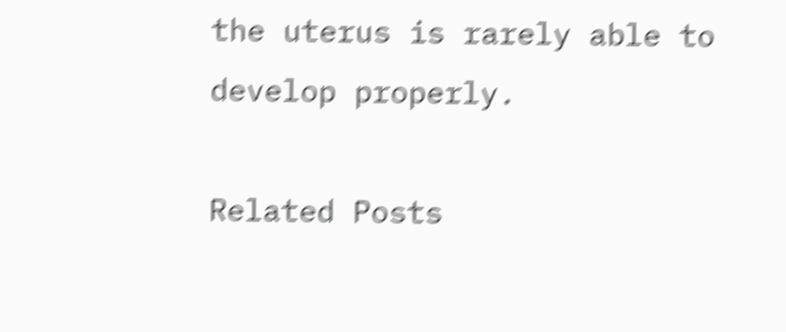the uterus is rarely able to develop properly.

Related Posts